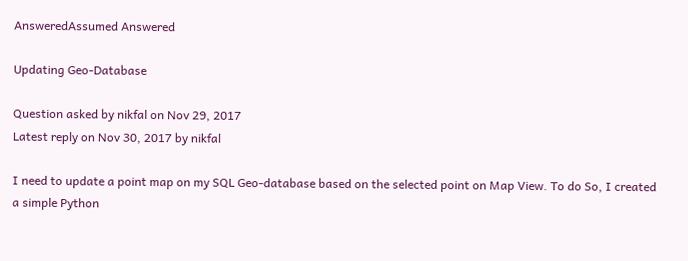AnsweredAssumed Answered

Updating Geo-Database

Question asked by nikfal on Nov 29, 2017
Latest reply on Nov 30, 2017 by nikfal

I need to update a point map on my SQL Geo-database based on the selected point on Map View. To do So, I created a simple Python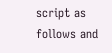script as follows and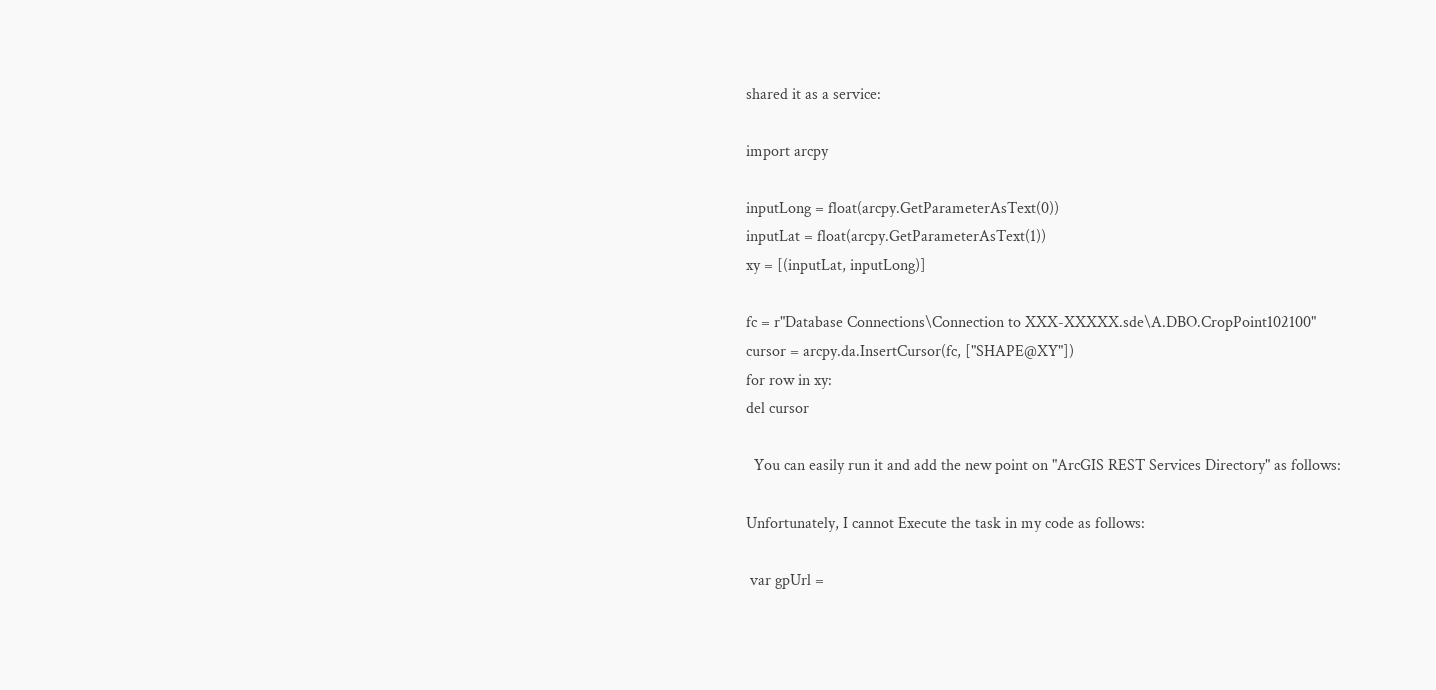shared it as a service:

import arcpy

inputLong = float(arcpy.GetParameterAsText(0))
inputLat = float(arcpy.GetParameterAsText(1))
xy = [(inputLat, inputLong)]

fc = r"Database Connections\Connection to XXX-XXXXX.sde\A.DBO.CropPoint102100"
cursor = arcpy.da.InsertCursor(fc, ["SHAPE@XY"])
for row in xy:
del cursor

  You can easily run it and add the new point on "ArcGIS REST Services Directory" as follows:

Unfortunately, I cannot Execute the task in my code as follows:

 var gpUrl =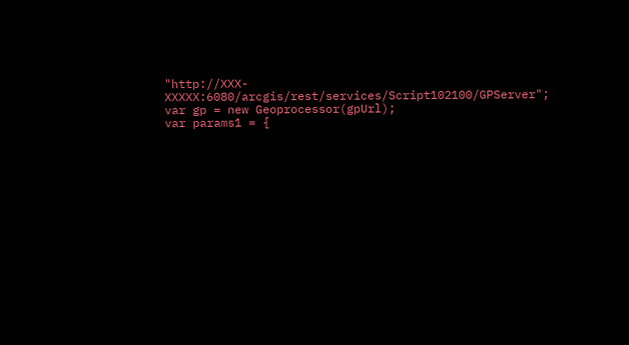"http://XXX-XXXXX:6080/arcgis/rest/services/Script102100/GPServer";
var gp = new Geoprocessor(gpUrl);
var params1 = {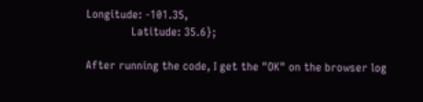Longitude: -101.35,
               Latitude: 35.6};

After running the code, I get the "OK" on the browser log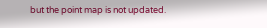but the point map is not updated.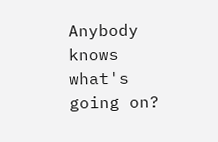Anybody knows what's going on?